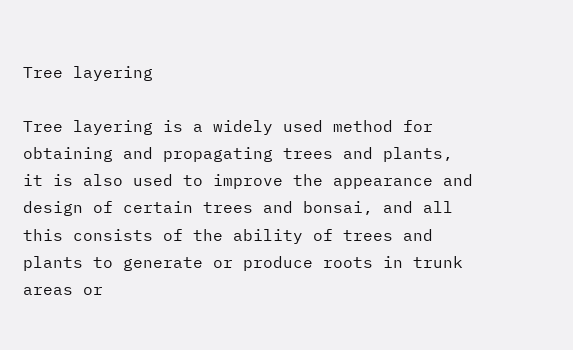Tree layering

Tree layering is a widely used method for obtaining and propagating trees and plants, it is also used to improve the appearance and design of certain trees and bonsai, and all this consists of the ability of trees and plants to generate or produce roots in trunk areas or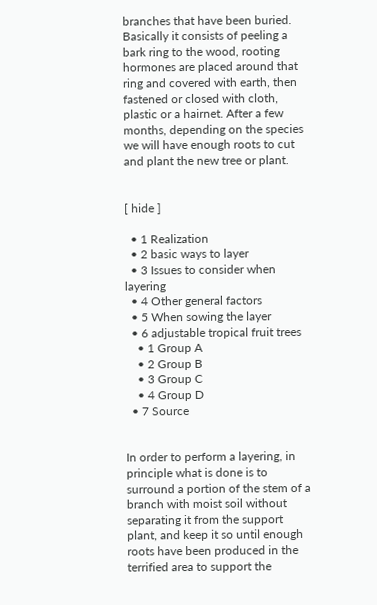branches that have been buried. Basically it consists of peeling a bark ring to the wood, rooting hormones are placed around that ring and covered with earth, then fastened or closed with cloth, plastic or a hairnet. After a few months, depending on the species we will have enough roots to cut and plant the new tree or plant.


[ hide ]

  • 1 Realization
  • 2 basic ways to layer
  • 3 Issues to consider when layering
  • 4 Other general factors
  • 5 When sowing the layer
  • 6 adjustable tropical fruit trees
    • 1 Group A
    • 2 Group B
    • 3 Group C
    • 4 Group D
  • 7 Source


In order to perform a layering, in principle what is done is to surround a portion of the stem of a branch with moist soil without separating it from the support plant, and keep it so until enough roots have been produced in the terrified area to support the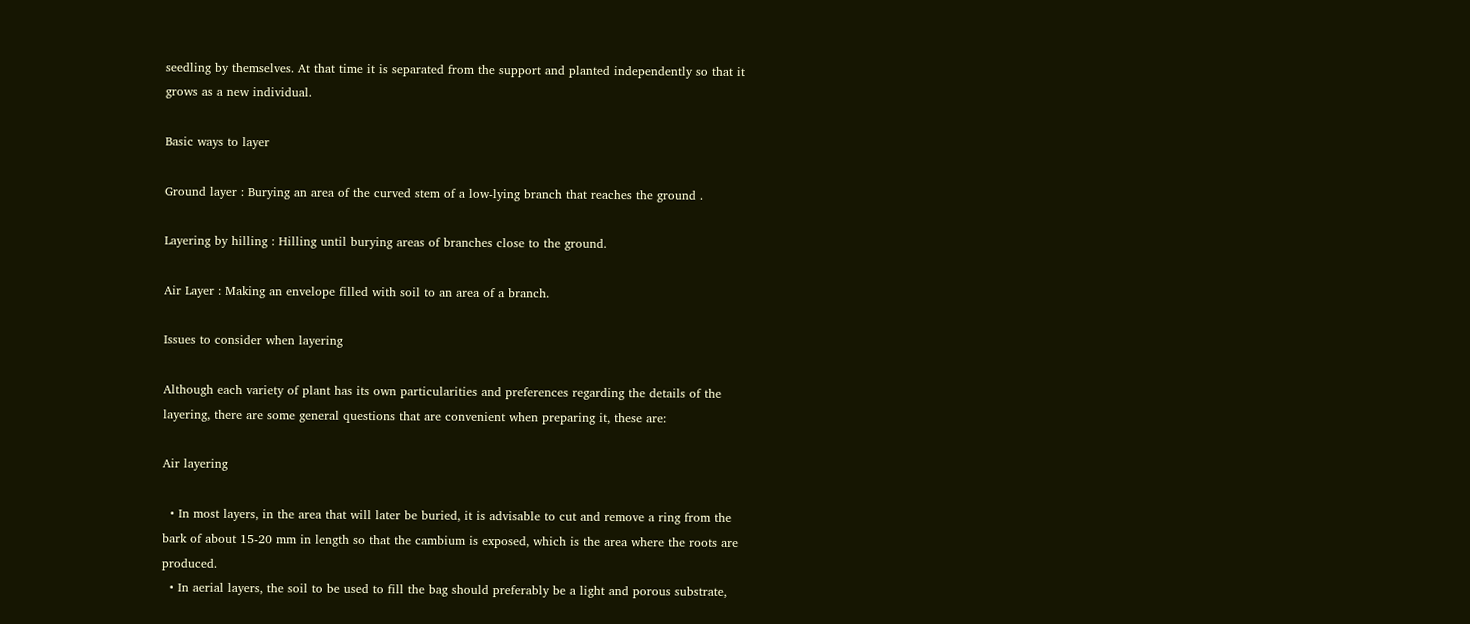seedling by themselves. At that time it is separated from the support and planted independently so that it grows as a new individual.

Basic ways to layer

Ground layer : Burying an area of the curved stem of a low-lying branch that reaches the ground .

Layering by hilling : Hilling until burying areas of branches close to the ground.

Air Layer : Making an envelope filled with soil to an area of a branch.

Issues to consider when layering

Although each variety of plant has its own particularities and preferences regarding the details of the layering, there are some general questions that are convenient when preparing it, these are:

Air layering

  • In most layers, in the area that will later be buried, it is advisable to cut and remove a ring from the bark of about 15-20 mm in length so that the cambium is exposed, which is the area where the roots are produced.
  • In aerial layers, the soil to be used to fill the bag should preferably be a light and porous substrate,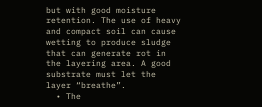but with good moisture retention. The use of heavy and compact soil can cause wetting to produce sludge that can generate rot in the layering area. A good substrate must let the layer “breathe”.
  • The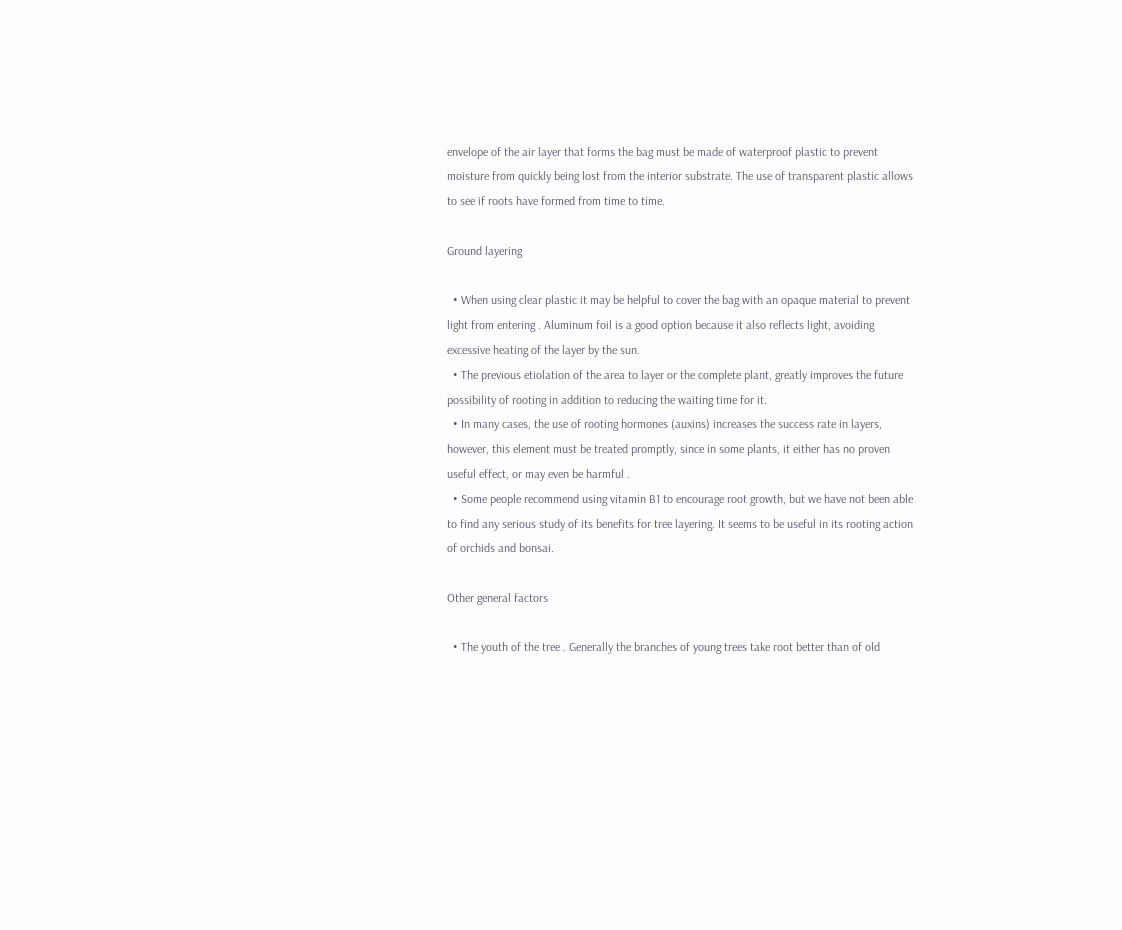envelope of the air layer that forms the bag must be made of waterproof plastic to prevent moisture from quickly being lost from the interior substrate. The use of transparent plastic allows to see if roots have formed from time to time.

Ground layering

  • When using clear plastic it may be helpful to cover the bag with an opaque material to prevent light from entering . Aluminum foil is a good option because it also reflects light, avoiding excessive heating of the layer by the sun.
  • The previous etiolation of the area to layer or the complete plant, greatly improves the future possibility of rooting in addition to reducing the waiting time for it.
  • In many cases, the use of rooting hormones (auxins) increases the success rate in layers, however, this element must be treated promptly, since in some plants, it either has no proven useful effect, or may even be harmful .
  • Some people recommend using vitamin B1 to encourage root growth, but we have not been able to find any serious study of its benefits for tree layering. It seems to be useful in its rooting action of orchids and bonsai.

Other general factors

  • The youth of the tree . Generally the branches of young trees take root better than of old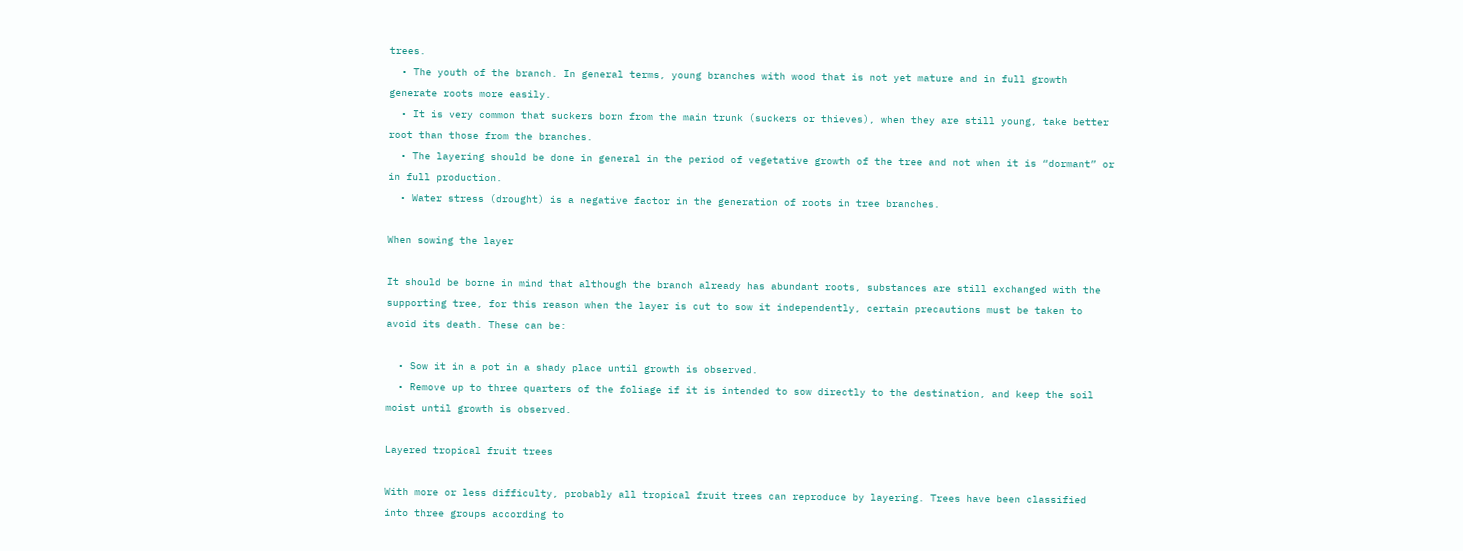trees.
  • The youth of the branch. In general terms, young branches with wood that is not yet mature and in full growth generate roots more easily.
  • It is very common that suckers born from the main trunk (suckers or thieves), when they are still young, take better root than those from the branches.
  • The layering should be done in general in the period of vegetative growth of the tree and not when it is “dormant” or in full production.
  • Water stress (drought) is a negative factor in the generation of roots in tree branches.

When sowing the layer

It should be borne in mind that although the branch already has abundant roots, substances are still exchanged with the supporting tree, for this reason when the layer is cut to sow it independently, certain precautions must be taken to avoid its death. These can be:

  • Sow it in a pot in a shady place until growth is observed.
  • Remove up to three quarters of the foliage if it is intended to sow directly to the destination, and keep the soil moist until growth is observed.

Layered tropical fruit trees

With more or less difficulty, probably all tropical fruit trees can reproduce by layering. Trees have been classified into three groups according to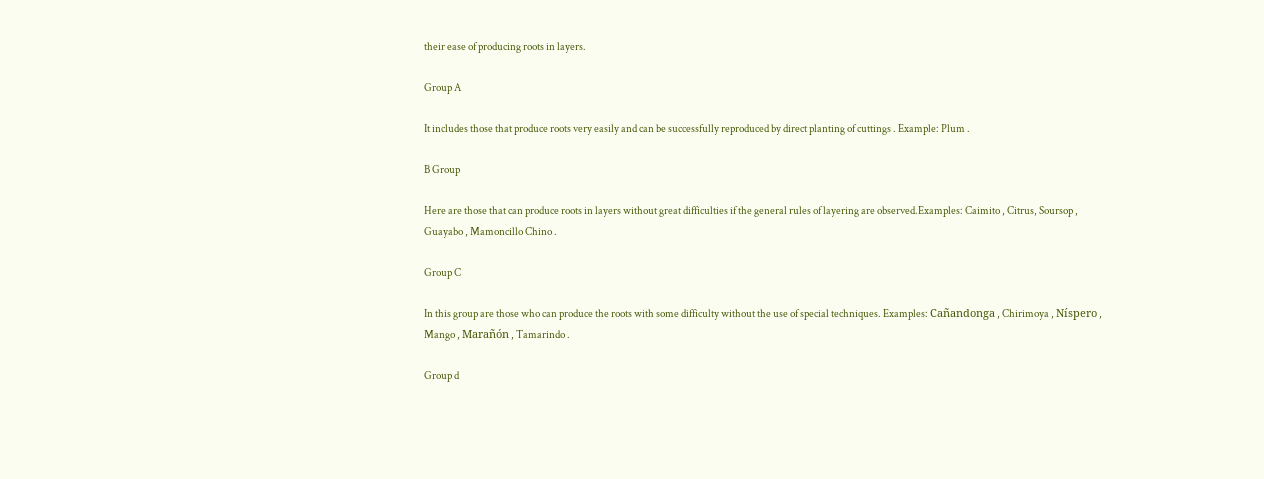their ease of producing roots in layers.

Group A

It includes those that produce roots very easily and can be successfully reproduced by direct planting of cuttings . Example: Plum .

B Group

Here are those that can produce roots in layers without great difficulties if the general rules of layering are observed.Examples: Caimito , Citrus, Soursop , Guayabo , Mamoncillo Chino .

Group C

In this group are those who can produce the roots with some difficulty without the use of special techniques. Examples: Cañandonga , Chirimoya , Níspero , Mango , Marañón , Tamarindo .

Group d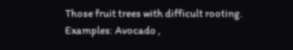Those fruit trees with difficult rooting. Examples: Avocado ,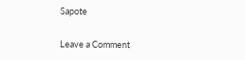Sapote


Leave a Comment